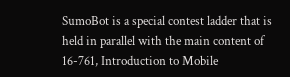SumoBot is a special contest ladder that is held in parallel with the main content of 16-761, Introduction to Mobile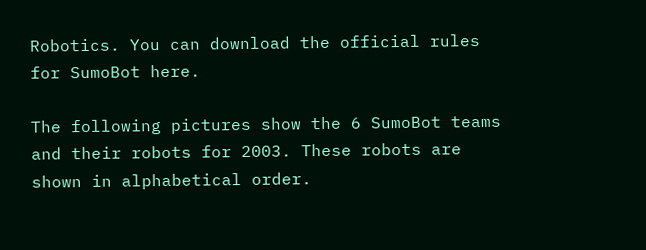Robotics. You can download the official rules for SumoBot here.

The following pictures show the 6 SumoBot teams and their robots for 2003. These robots are shown in alphabetical order.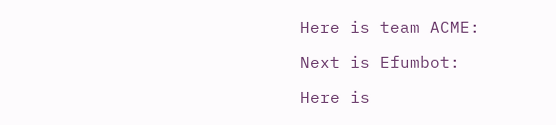Here is team ACME:

Next is Efumbot:

Here is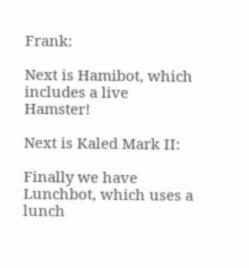Frank:

Next is Hamibot, which includes a live Hamster!

Next is Kaled Mark II:

Finally we have Lunchbot, which uses a lunch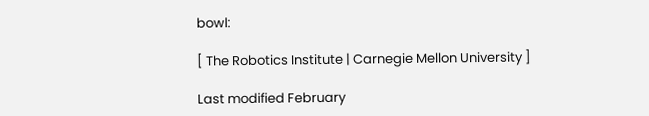bowl:

[ The Robotics Institute | Carnegie Mellon University ]

Last modified February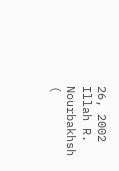26, 2002
Illah R. Nourbakhsh (